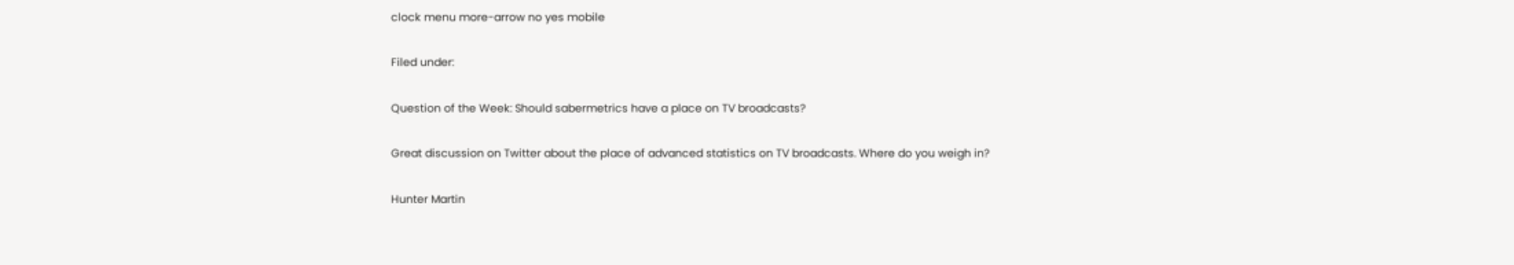clock menu more-arrow no yes mobile

Filed under:

Question of the Week: Should sabermetrics have a place on TV broadcasts?

Great discussion on Twitter about the place of advanced statistics on TV broadcasts. Where do you weigh in?

Hunter Martin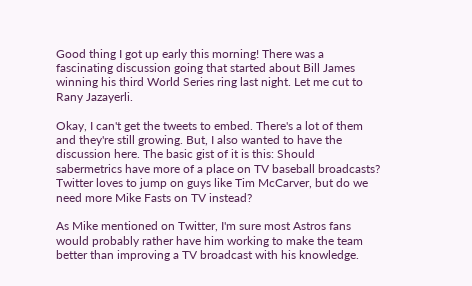Good thing I got up early this morning! There was a fascinating discussion going that started about Bill James winning his third World Series ring last night. Let me cut to Rany Jazayerli.

Okay, I can't get the tweets to embed. There's a lot of them and they're still growing. But, I also wanted to have the discussion here. The basic gist of it is this: Should sabermetrics have more of a place on TV baseball broadcasts? Twitter loves to jump on guys like Tim McCarver, but do we need more Mike Fasts on TV instead?

As Mike mentioned on Twitter, I'm sure most Astros fans would probably rather have him working to make the team better than improving a TV broadcast with his knowledge.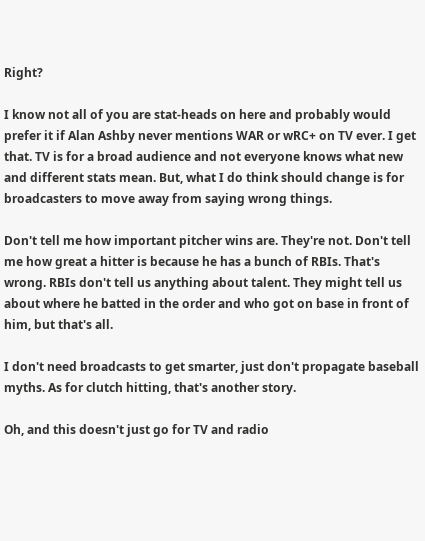Right?

I know not all of you are stat-heads on here and probably would prefer it if Alan Ashby never mentions WAR or wRC+ on TV ever. I get that. TV is for a broad audience and not everyone knows what new and different stats mean. But, what I do think should change is for broadcasters to move away from saying wrong things.

Don't tell me how important pitcher wins are. They're not. Don't tell me how great a hitter is because he has a bunch of RBIs. That's wrong. RBIs don't tell us anything about talent. They might tell us about where he batted in the order and who got on base in front of him, but that's all.

I don't need broadcasts to get smarter, just don't propagate baseball myths. As for clutch hitting, that's another story.

Oh, and this doesn't just go for TV and radio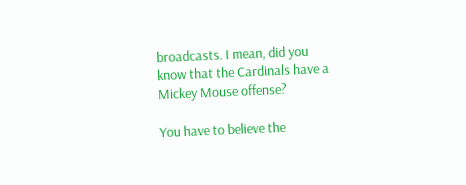broadcasts. I mean, did you know that the Cardinals have a Mickey Mouse offense?

You have to believe the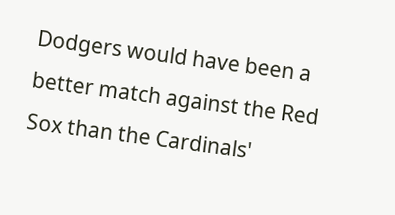Dodgers would have been a better match against the Red Sox than the Cardinals'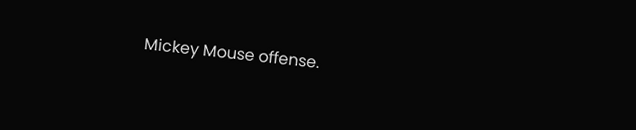Mickey Mouse offense.